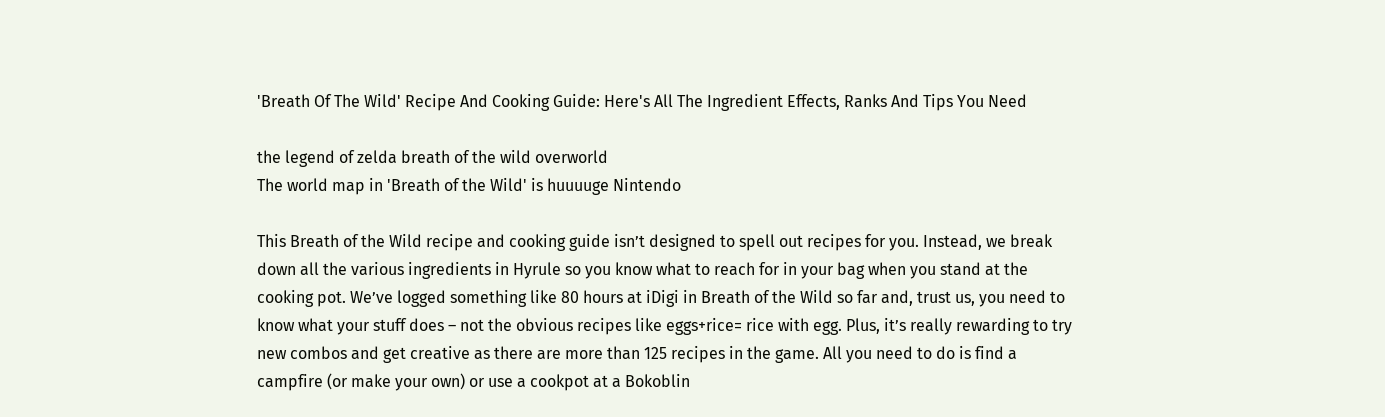'Breath Of The Wild' Recipe And Cooking Guide: Here's All The Ingredient Effects, Ranks And Tips You Need

the legend of zelda breath of the wild overworld
The world map in 'Breath of the Wild' is huuuuge Nintendo

This Breath of the Wild recipe and cooking guide isn’t designed to spell out recipes for you. Instead, we break down all the various ingredients in Hyrule so you know what to reach for in your bag when you stand at the cooking pot. We’ve logged something like 80 hours at iDigi in Breath of the Wild so far and, trust us, you need to know what your stuff does – not the obvious recipes like eggs+rice= rice with egg. Plus, it’s really rewarding to try new combos and get creative as there are more than 125 recipes in the game. All you need to do is find a campfire (or make your own) or use a cookpot at a Bokoblin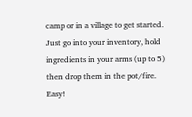camp or in a village to get started. Just go into your inventory, hold ingredients in your arms (up to 5) then drop them in the pot/fire. Easy!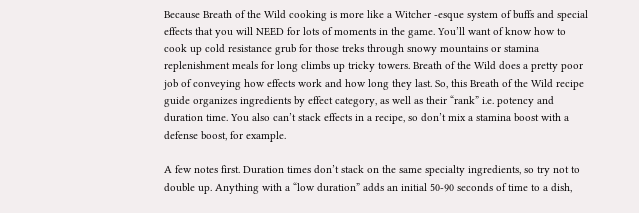Because Breath of the Wild cooking is more like a Witcher -esque system of buffs and special effects that you will NEED for lots of moments in the game. You’ll want of know how to cook up cold resistance grub for those treks through snowy mountains or stamina replenishment meals for long climbs up tricky towers. Breath of the Wild does a pretty poor job of conveying how effects work and how long they last. So, this Breath of the Wild recipe guide organizes ingredients by effect category, as well as their “rank” i.e. potency and duration time. You also can’t stack effects in a recipe, so don’t mix a stamina boost with a defense boost, for example.

A few notes first. Duration times don’t stack on the same specialty ingredients, so try not to double up. Anything with a “low duration” adds an initial 50-90 seconds of time to a dish,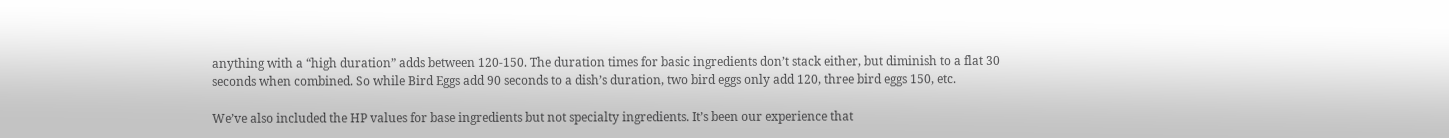anything with a “high duration” adds between 120-150. The duration times for basic ingredients don’t stack either, but diminish to a flat 30 seconds when combined. So while Bird Eggs add 90 seconds to a dish’s duration, two bird eggs only add 120, three bird eggs 150, etc.

We’ve also included the HP values for base ingredients but not specialty ingredients. It’s been our experience that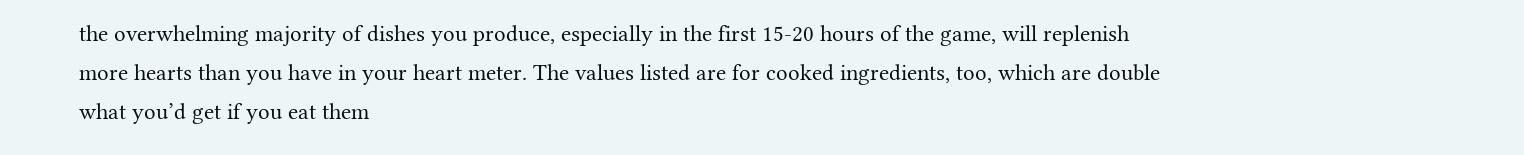the overwhelming majority of dishes you produce, especially in the first 15-20 hours of the game, will replenish more hearts than you have in your heart meter. The values listed are for cooked ingredients, too, which are double what you’d get if you eat them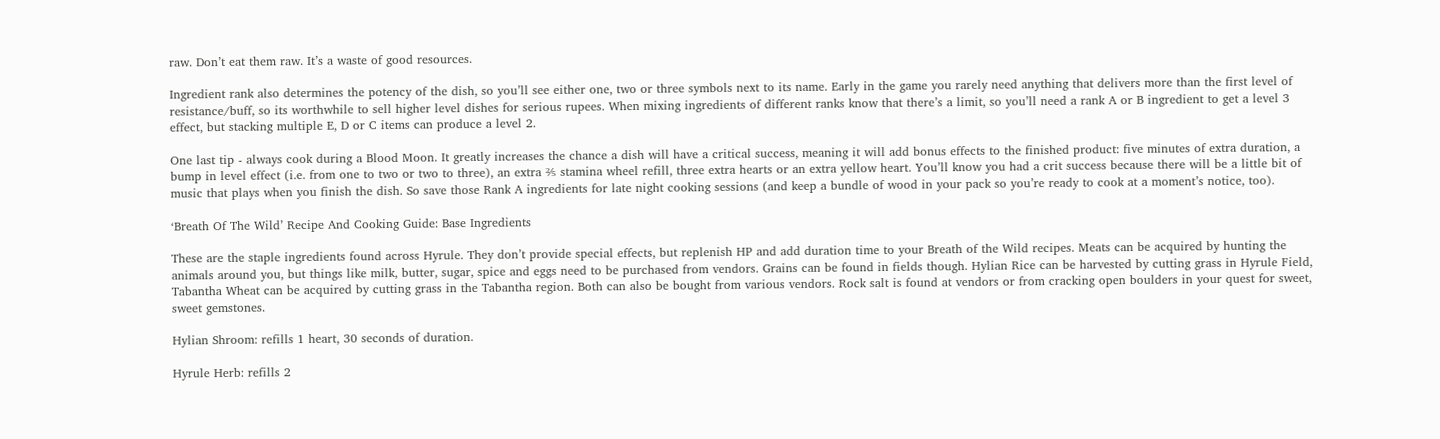raw. Don’t eat them raw. It’s a waste of good resources.

Ingredient rank also determines the potency of the dish, so you’ll see either one, two or three symbols next to its name. Early in the game you rarely need anything that delivers more than the first level of resistance/buff, so its worthwhile to sell higher level dishes for serious rupees. When mixing ingredients of different ranks know that there’s a limit, so you’ll need a rank A or B ingredient to get a level 3 effect, but stacking multiple E, D or C items can produce a level 2.

One last tip - always cook during a Blood Moon. It greatly increases the chance a dish will have a critical success, meaning it will add bonus effects to the finished product: five minutes of extra duration, a bump in level effect (i.e. from one to two or two to three), an extra ⅖ stamina wheel refill, three extra hearts or an extra yellow heart. You’ll know you had a crit success because there will be a little bit of music that plays when you finish the dish. So save those Rank A ingredients for late night cooking sessions (and keep a bundle of wood in your pack so you’re ready to cook at a moment’s notice, too).

‘Breath Of The Wild’ Recipe And Cooking Guide: Base Ingredients

These are the staple ingredients found across Hyrule. They don’t provide special effects, but replenish HP and add duration time to your Breath of the Wild recipes. Meats can be acquired by hunting the animals around you, but things like milk, butter, sugar, spice and eggs need to be purchased from vendors. Grains can be found in fields though. Hylian Rice can be harvested by cutting grass in Hyrule Field, Tabantha Wheat can be acquired by cutting grass in the Tabantha region. Both can also be bought from various vendors. Rock salt is found at vendors or from cracking open boulders in your quest for sweet, sweet gemstones.

Hylian Shroom: refills 1 heart, 30 seconds of duration.

Hyrule Herb: refills 2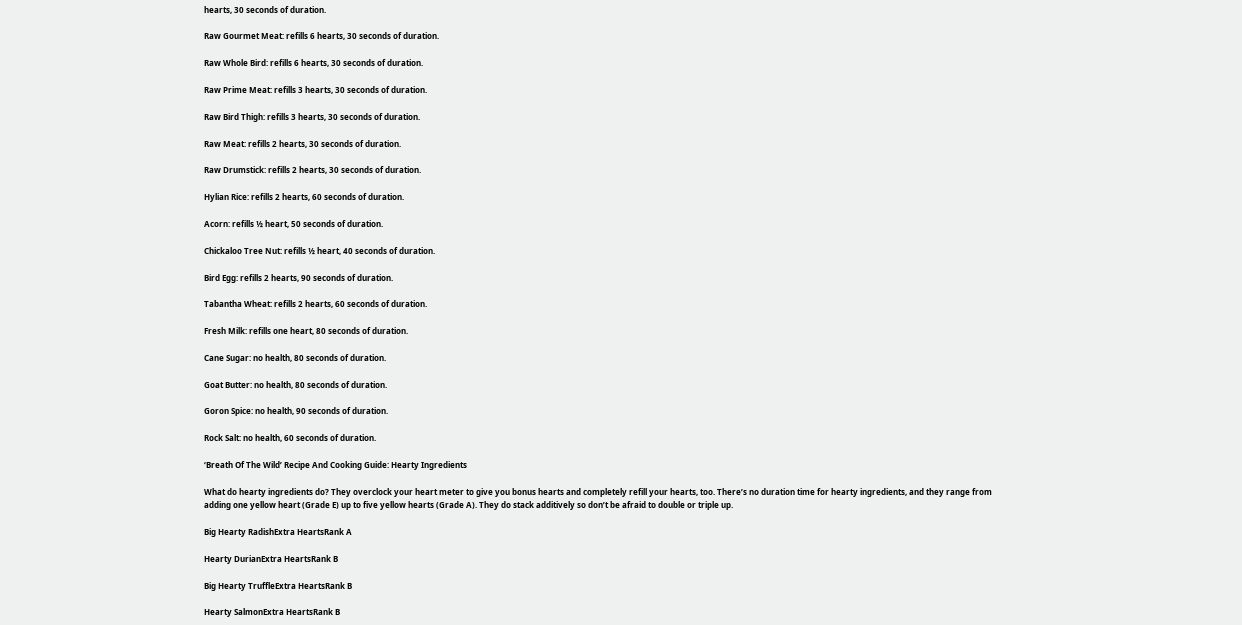hearts, 30 seconds of duration.

Raw Gourmet Meat: refills 6 hearts, 30 seconds of duration.

Raw Whole Bird: refills 6 hearts, 30 seconds of duration.

Raw Prime Meat: refills 3 hearts, 30 seconds of duration.

Raw Bird Thigh: refills 3 hearts, 30 seconds of duration.

Raw Meat: refills 2 hearts, 30 seconds of duration.

Raw Drumstick: refills 2 hearts, 30 seconds of duration.

Hylian Rice: refills 2 hearts, 60 seconds of duration.

Acorn: refills ½ heart, 50 seconds of duration.

Chickaloo Tree Nut: refills ½ heart, 40 seconds of duration.

Bird Egg: refills 2 hearts, 90 seconds of duration.

Tabantha Wheat: refills 2 hearts, 60 seconds of duration.

Fresh Milk: refills one heart, 80 seconds of duration.

Cane Sugar: no health, 80 seconds of duration.

Goat Butter: no health, 80 seconds of duration.

Goron Spice: no health, 90 seconds of duration.

Rock Salt: no health, 60 seconds of duration.

‘Breath Of The Wild’ Recipe And Cooking Guide: Hearty Ingredients

What do hearty ingredients do? They overclock your heart meter to give you bonus hearts and completely refill your hearts, too. There’s no duration time for hearty ingredients, and they range from adding one yellow heart (Grade E) up to five yellow hearts (Grade A). They do stack additively so don’t be afraid to double or triple up.

Big Hearty RadishExtra HeartsRank A

Hearty DurianExtra HeartsRank B

Big Hearty TruffleExtra HeartsRank B

Hearty SalmonExtra HeartsRank B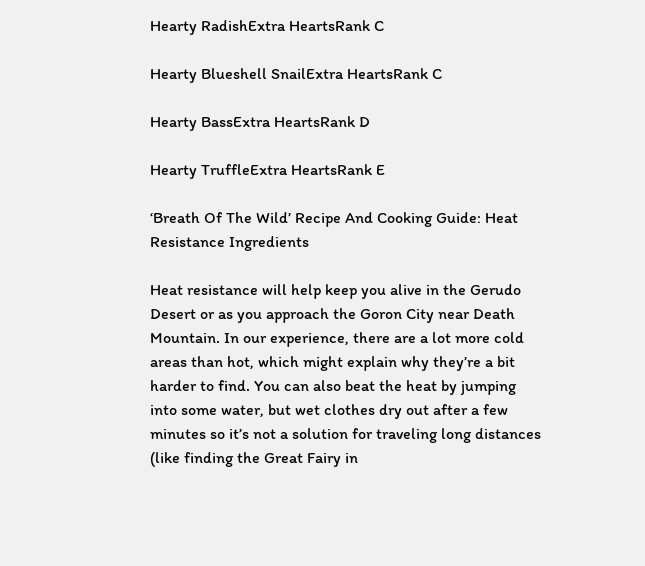Hearty RadishExtra HeartsRank C

Hearty Blueshell SnailExtra HeartsRank C

Hearty BassExtra HeartsRank D

Hearty TruffleExtra HeartsRank E

‘Breath Of The Wild’ Recipe And Cooking Guide: Heat Resistance Ingredients

Heat resistance will help keep you alive in the Gerudo Desert or as you approach the Goron City near Death Mountain. In our experience, there are a lot more cold areas than hot, which might explain why they’re a bit harder to find. You can also beat the heat by jumping into some water, but wet clothes dry out after a few minutes so it’s not a solution for traveling long distances (like finding the Great Fairy in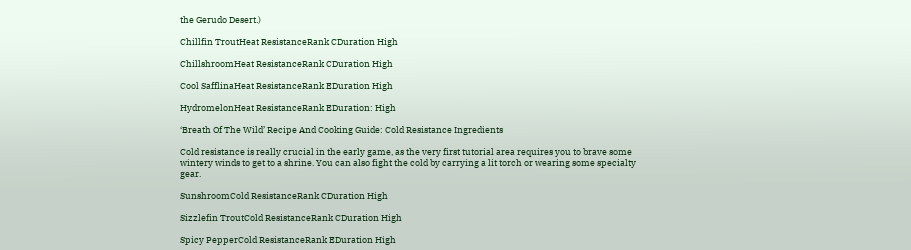the Gerudo Desert.)

Chillfin TroutHeat ResistanceRank CDuration High

ChillshroomHeat ResistanceRank CDuration High

Cool SafflinaHeat ResistanceRank EDuration High

HydromelonHeat ResistanceRank EDuration: High

‘Breath Of The Wild’ Recipe And Cooking Guide: Cold Resistance Ingredients

Cold resistance is really crucial in the early game, as the very first tutorial area requires you to brave some wintery winds to get to a shrine. You can also fight the cold by carrying a lit torch or wearing some specialty gear.

SunshroomCold ResistanceRank CDuration High

Sizzlefin TroutCold ResistanceRank CDuration High

Spicy PepperCold ResistanceRank EDuration High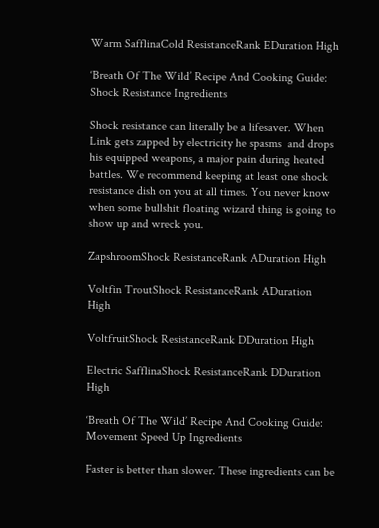Warm SafflinaCold ResistanceRank EDuration High

‘Breath Of The Wild’ Recipe And Cooking Guide: Shock Resistance Ingredients

Shock resistance can literally be a lifesaver. When Link gets zapped by electricity he spasms  and drops his equipped weapons, a major pain during heated battles. We recommend keeping at least one shock resistance dish on you at all times. You never know when some bullshit floating wizard thing is going to show up and wreck you.

ZapshroomShock ResistanceRank ADuration High

Voltfin TroutShock ResistanceRank ADuration High

VoltfruitShock ResistanceRank DDuration High

Electric SafflinaShock ResistanceRank DDuration High

‘Breath Of The Wild’ Recipe And Cooking Guide: Movement Speed Up Ingredients

Faster is better than slower. These ingredients can be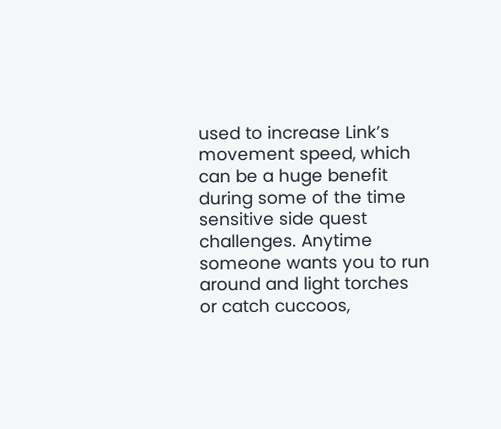used to increase Link’s movement speed, which can be a huge benefit during some of the time sensitive side quest challenges. Anytime someone wants you to run around and light torches or catch cuccoos,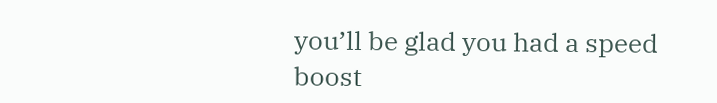you’ll be glad you had a speed boost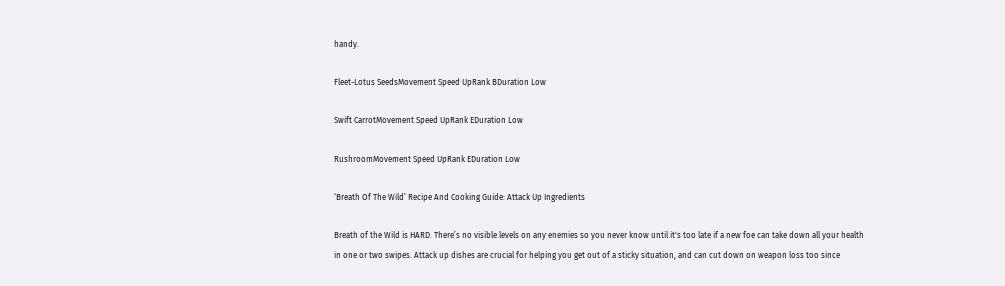handy.

Fleet-Lotus SeedsMovement Speed UpRank BDuration Low

Swift CarrotMovement Speed UpRank EDuration Low

RushroomMovement Speed UpRank EDuration Low

‘Breath Of The Wild’ Recipe And Cooking Guide: Attack Up Ingredients

Breath of the Wild is HARD. There’s no visible levels on any enemies so you never know until it's too late if a new foe can take down all your health in one or two swipes. Attack up dishes are crucial for helping you get out of a sticky situation, and can cut down on weapon loss too since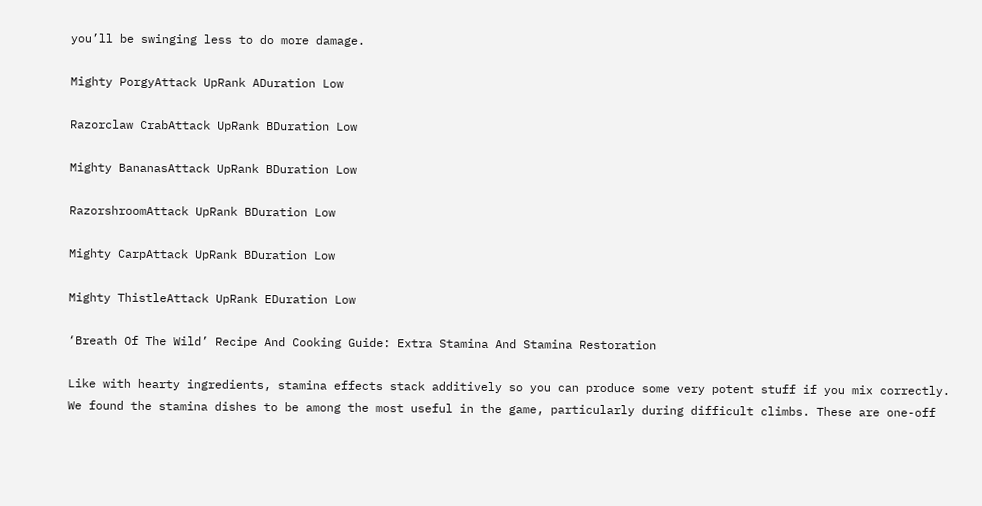you’ll be swinging less to do more damage.

Mighty PorgyAttack UpRank ADuration Low

Razorclaw CrabAttack UpRank BDuration Low

Mighty BananasAttack UpRank BDuration Low

RazorshroomAttack UpRank BDuration Low

Mighty CarpAttack UpRank BDuration Low

Mighty ThistleAttack UpRank EDuration Low

‘Breath Of The Wild’ Recipe And Cooking Guide: Extra Stamina And Stamina Restoration

Like with hearty ingredients, stamina effects stack additively so you can produce some very potent stuff if you mix correctly. We found the stamina dishes to be among the most useful in the game, particularly during difficult climbs. These are one-off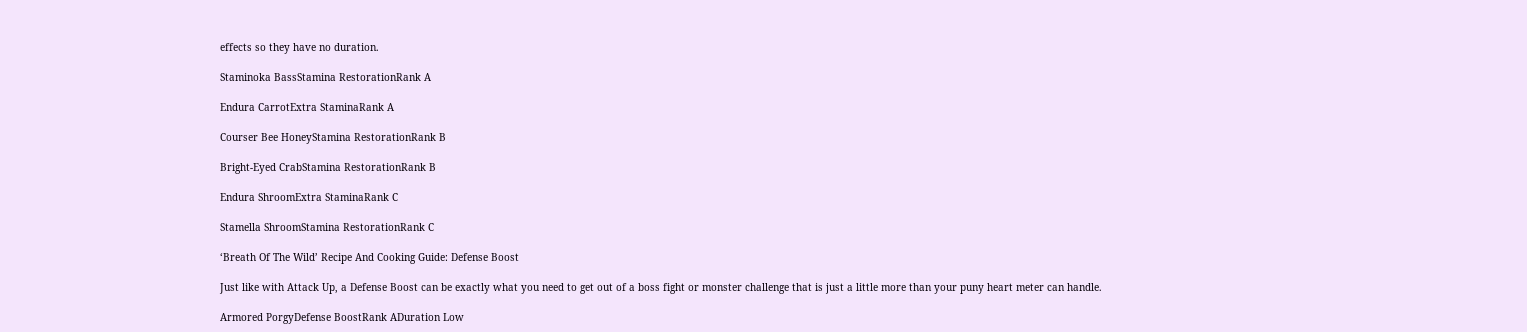effects so they have no duration.

Staminoka BassStamina RestorationRank A

Endura CarrotExtra StaminaRank A

Courser Bee HoneyStamina RestorationRank B

Bright-Eyed CrabStamina RestorationRank B

Endura ShroomExtra StaminaRank C

Stamella ShroomStamina RestorationRank C

‘Breath Of The Wild’ Recipe And Cooking Guide: Defense Boost

Just like with Attack Up, a Defense Boost can be exactly what you need to get out of a boss fight or monster challenge that is just a little more than your puny heart meter can handle.

Armored PorgyDefense BoostRank ADuration Low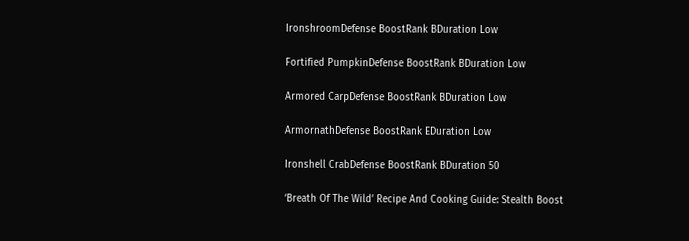IronshroomDefense BoostRank BDuration Low

Fortified PumpkinDefense BoostRank BDuration Low

Armored CarpDefense BoostRank BDuration Low

ArmornathDefense BoostRank EDuration Low

Ironshell CrabDefense BoostRank BDuration 50

‘Breath Of The Wild’ Recipe And Cooking Guide: Stealth Boost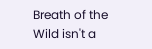Breath of the Wild isn't a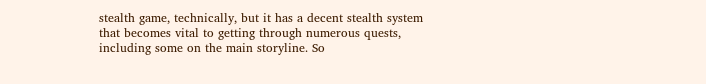stealth game, technically, but it has a decent stealth system that becomes vital to getting through numerous quests, including some on the main storyline. So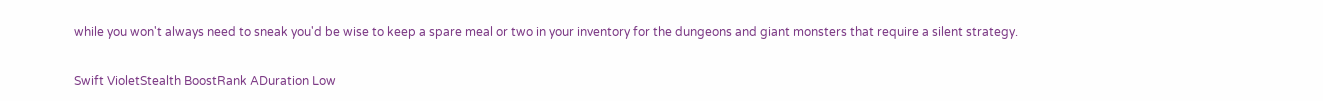while you won't always need to sneak you'd be wise to keep a spare meal or two in your inventory for the dungeons and giant monsters that require a silent strategy.

Swift VioletStealth BoostRank ADuration Low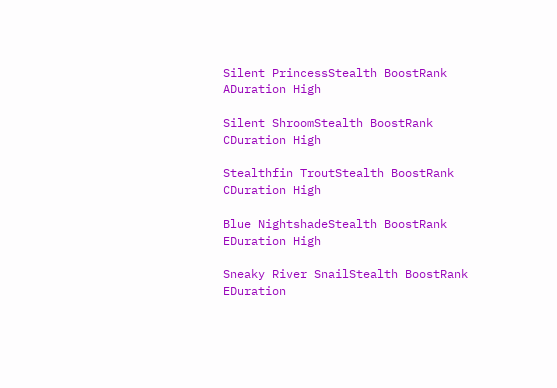Silent PrincessStealth BoostRank ADuration High

Silent ShroomStealth BoostRank CDuration High

Stealthfin TroutStealth BoostRank CDuration High

Blue NightshadeStealth BoostRank EDuration High

Sneaky River SnailStealth BoostRank EDuration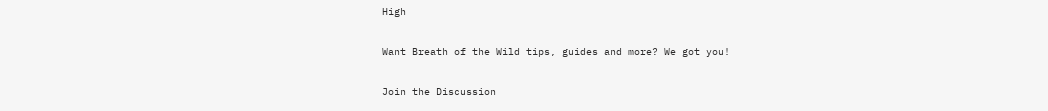High

Want Breath of the Wild tips, guides and more? We got you!

Join the Discussion